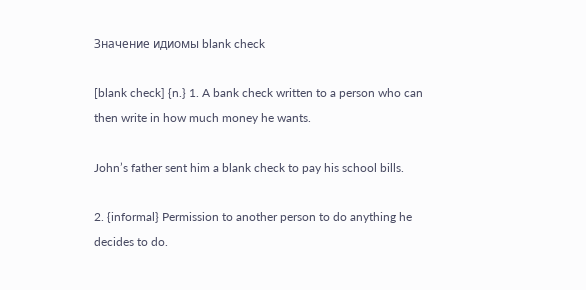Значение идиомы blank check

[blank check] {n.} 1. A bank check written to a person who can then write in how much money he wants.

John’s father sent him a blank check to pay his school bills.

2. {informal} Permission to another person to do anything he decides to do.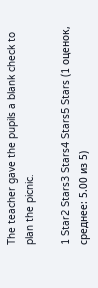The teacher gave the pupils a blank check to plan the picnic.

1 Star2 Stars3 Stars4 Stars5 Stars (1 оценок, среднее: 5.00 из 5)